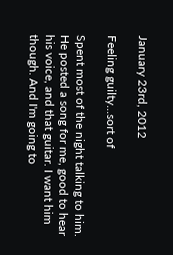January 23rd, 2012

Feeling guilty...sort of

Spent most of the night talking to him. He posted a song for me, good to hear his voice, and that guitar. I want him though. And I'm going to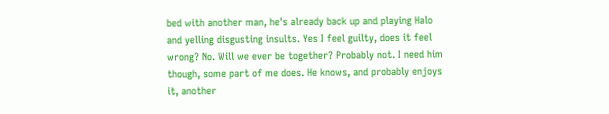bed with another man, he's already back up and playing Halo and yelling disgusting insults. Yes I feel guilty, does it feel wrong? No. Will we ever be together? Probably not. I need him though, some part of me does. He knows, and probably enjoys it, another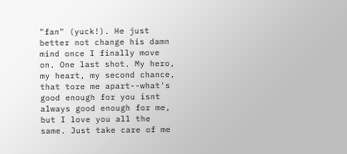"fan" (yuck!). He just better not change his damn mind once I finally move on. One last shot. My hero, my heart, my second chance, that tore me apart--what's good enough for you isnt always good enough for me, but I love you all the same. Just take care of me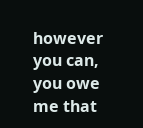however you can, you owe me that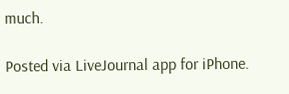much.

Posted via LiveJournal app for iPhone.